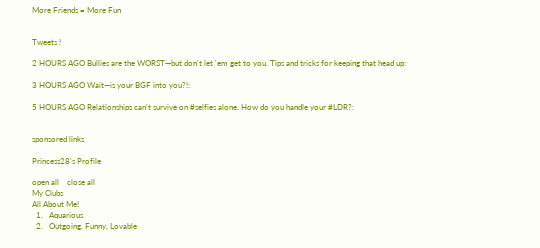More Friends = More Fun


Tweets !

2 HOURS AGO Bullies are the WORST—but don't let 'em get to you. Tips and tricks for keeping that head up:

3 HOURS AGO Wait—is your BGF into you?!:

5 HOURS AGO Relationships can't survive on #selfies alone. How do you handle your #LDR?:


sponsored links

Princess28's Profile

open all    close all
My Clubs
All About Me!
  1.   Aquarious
  2.   Outgoing, Funny, Lovable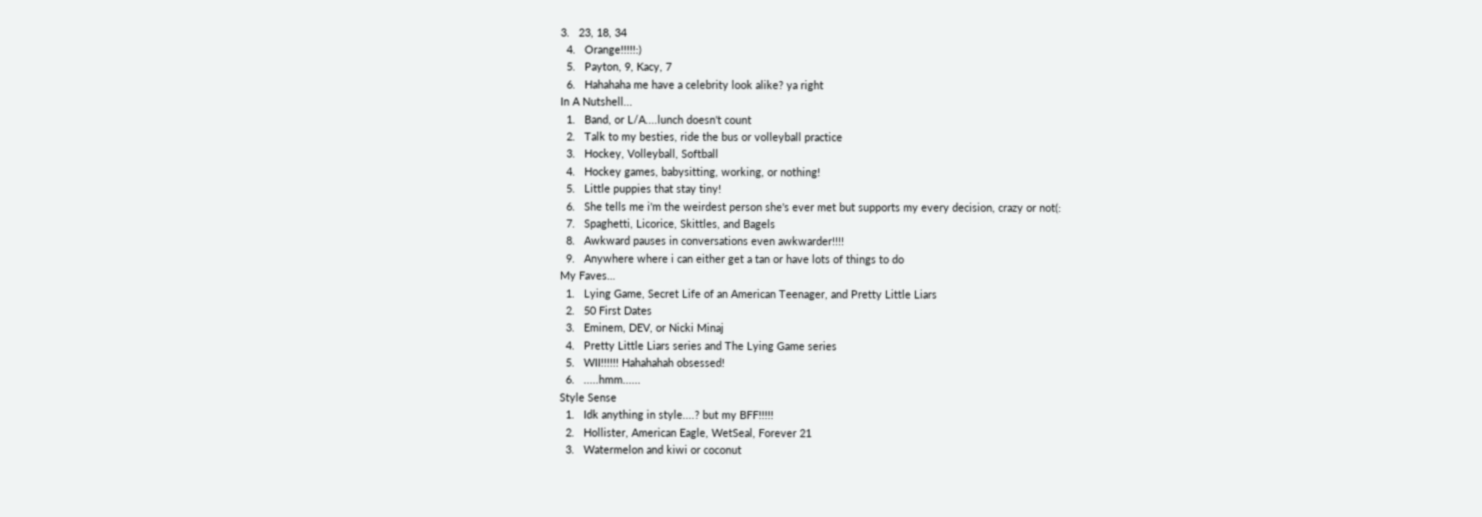3.   23, 18, 34
  4.   Orange!!!!!:)
  5.   Payton, 9, Kacy, 7
  6.   Hahahaha me have a celebrity look alike? ya right
In A Nutshell...
  1.   Band, or L/A....lunch doesn't count
  2.   Talk to my besties, ride the bus or volleyball practice
  3.   Hockey, Volleyball, Softball
  4.   Hockey games, babysitting, working, or nothing!
  5.   Little puppies that stay tiny!
  6.   She tells me i'm the weirdest person she's ever met but supports my every decision, crazy or not(:
  7.   Spaghetti, Licorice, Skittles, and Bagels
  8.   Awkward pauses in conversations even awkwarder!!!!
  9.   Anywhere where i can either get a tan or have lots of things to do
My Faves…
  1.   Lying Game, Secret Life of an American Teenager, and Pretty Little Liars
  2.   50 First Dates
  3.   Eminem, DEV, or Nicki Minaj
  4.   Pretty Little Liars series and The Lying Game series
  5.   WII!!!!!! Hahahahah obsessed!
  6.   .....hmm......
Style Sense
  1.   Idk anything in style....? but my BFF!!!!!
  2.   Hollister, American Eagle, WetSeal, Forever 21
  3.   Watermelon and kiwi or coconut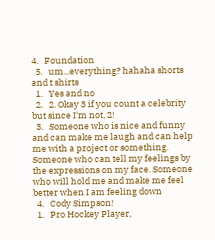4.   Foundation
  5.   um...everything? hahaha shorts and t shirts
  1.   Yes and no
  2.   2. Okay 3 if you count a celebrity but since I'm not, 2!
  3.   Someone who is nice and funny and can make me laugh and can help me with a project or something. Someone who can tell my feelings by the expressions on my face. Someone who will hold me and make me feel better when I am feeling down
  4.   Cody Simpson!
  1.   Pro Hockey Player,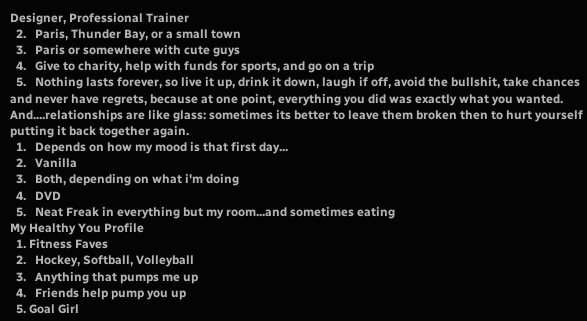Designer, Professional Trainer
  2.   Paris, Thunder Bay, or a small town
  3.   Paris or somewhere with cute guys
  4.   Give to charity, help with funds for sports, and go on a trip
  5.   Nothing lasts forever, so live it up, drink it down, laugh if off, avoid the bullshit, take chances and never have regrets, because at one point, everything you did was exactly what you wanted. And....relationships are like glass: sometimes its better to leave them broken then to hurt yourself putting it back together again.
  1.   Depends on how my mood is that first day...
  2.   Vanilla
  3.   Both, depending on what i'm doing
  4.   DVD
  5.   Neat Freak in everything but my room...and sometimes eating
My Healthy You Profile
  1. Fitness Faves
  2.   Hockey, Softball, Volleyball
  3.   Anything that pumps me up
  4.   Friends help pump you up
  5. Goal Girl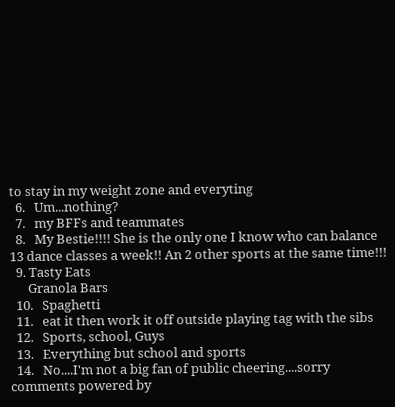to stay in my weight zone and everyting
  6.   Um...nothing?
  7.   my BFFs and teammates
  8.   My Bestie!!!! She is the only one I know who can balance 13 dance classes a week!! An 2 other sports at the same time!!!
  9. Tasty Eats
      Granola Bars
  10.   Spaghetti
  11.   eat it then work it off outside playing tag with the sibs
  12.   Sports, school, Guys
  13.   Everything but school and sports
  14.   No....I'm not a big fan of public cheering....sorry
comments powered by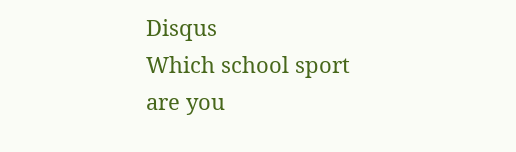Disqus
Which school sport are you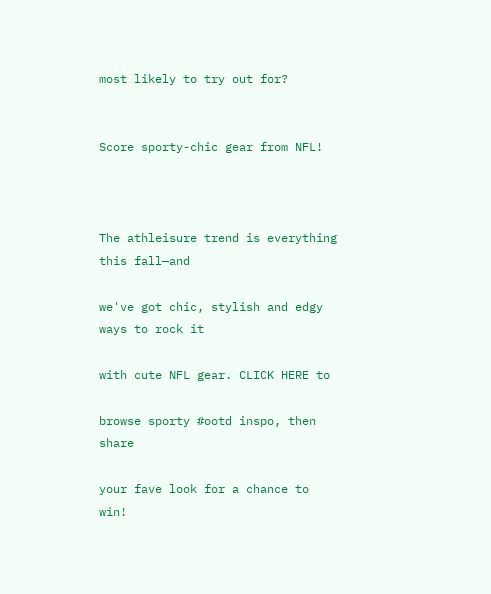most likely to try out for?


Score sporty-chic gear from NFL!



The athleisure trend is everything this fall—and

we've got chic, stylish and edgy ways to rock it

with cute NFL gear. CLICK HERE to

browse sporty #ootd inspo, then share

your fave look for a chance to win!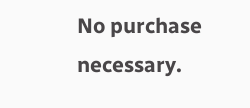No purchase necessary.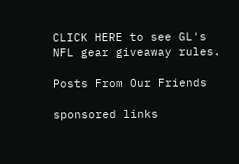CLICK HERE to see GL's NFL gear giveaway rules.

Posts From Our Friends

sponsored links